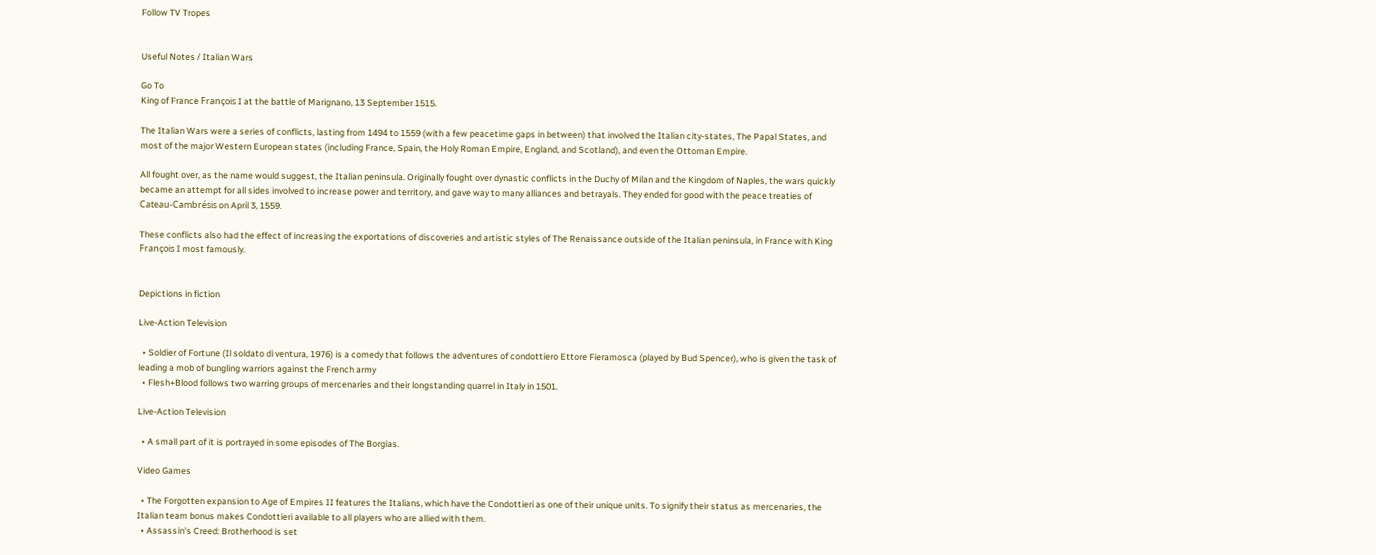Follow TV Tropes


Useful Notes / Italian Wars

Go To
King of France François I at the battle of Marignano, 13 September 1515.

The Italian Wars were a series of conflicts, lasting from 1494 to 1559 (with a few peacetime gaps in between) that involved the Italian city-states, The Papal States, and most of the major Western European states (including France, Spain, the Holy Roman Empire, England, and Scotland), and even the Ottoman Empire.

All fought over, as the name would suggest, the Italian peninsula. Originally fought over dynastic conflicts in the Duchy of Milan and the Kingdom of Naples, the wars quickly became an attempt for all sides involved to increase power and territory, and gave way to many alliances and betrayals. They ended for good with the peace treaties of Cateau-Cambrésis on April 3, 1559.

These conflicts also had the effect of increasing the exportations of discoveries and artistic styles of The Renaissance outside of the Italian peninsula, in France with King François I most famously.


Depictions in fiction

Live-Action Television

  • Soldier of Fortune (Il soldato di ventura, 1976) is a comedy that follows the adventures of condottiero Ettore Fieramosca (played by Bud Spencer), who is given the task of leading a mob of bungling warriors against the French army
  • Flesh+Blood follows two warring groups of mercenaries and their longstanding quarrel in Italy in 1501.

Live-Action Television

  • A small part of it is portrayed in some episodes of The Borgias.

Video Games

  • The Forgotten expansion to Age of Empires II features the Italians, which have the Condottieri as one of their unique units. To signify their status as mercenaries, the Italian team bonus makes Condottieri available to all players who are allied with them.
  • Assassin's Creed: Brotherhood is set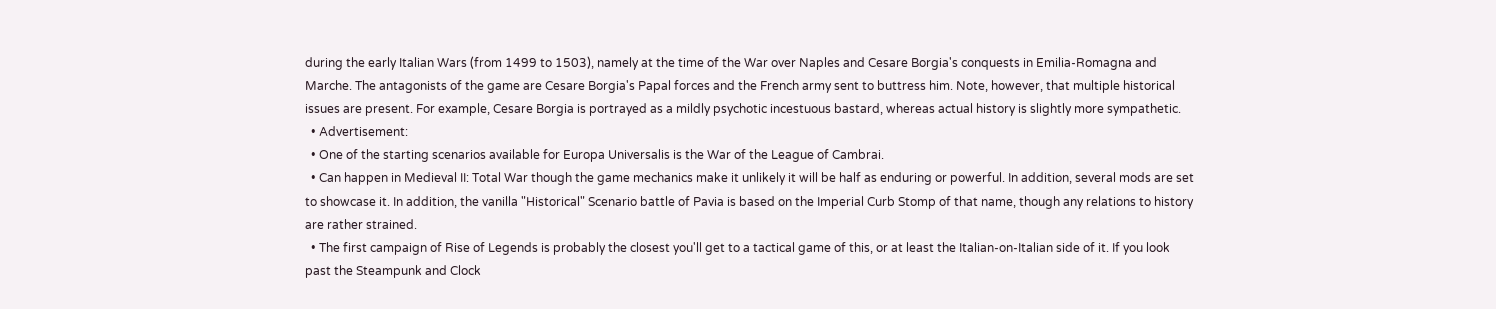during the early Italian Wars (from 1499 to 1503), namely at the time of the War over Naples and Cesare Borgia's conquests in Emilia-Romagna and Marche. The antagonists of the game are Cesare Borgia's Papal forces and the French army sent to buttress him. Note, however, that multiple historical issues are present. For example, Cesare Borgia is portrayed as a mildly psychotic incestuous bastard, whereas actual history is slightly more sympathetic.
  • Advertisement:
  • One of the starting scenarios available for Europa Universalis is the War of the League of Cambrai.
  • Can happen in Medieval II: Total War though the game mechanics make it unlikely it will be half as enduring or powerful. In addition, several mods are set to showcase it. In addition, the vanilla "Historical" Scenario battle of Pavia is based on the Imperial Curb Stomp of that name, though any relations to history are rather strained.
  • The first campaign of Rise of Legends is probably the closest you'll get to a tactical game of this, or at least the Italian-on-Italian side of it. If you look past the Steampunk and Clock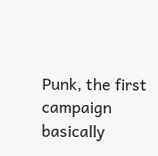Punk, the first campaign basically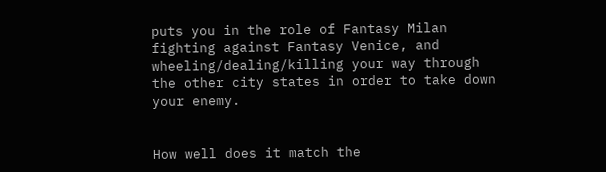puts you in the role of Fantasy Milan fighting against Fantasy Venice, and wheeling/dealing/killing your way through the other city states in order to take down your enemy.


How well does it match the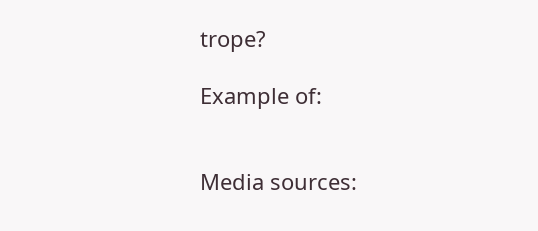trope?

Example of:


Media sources: